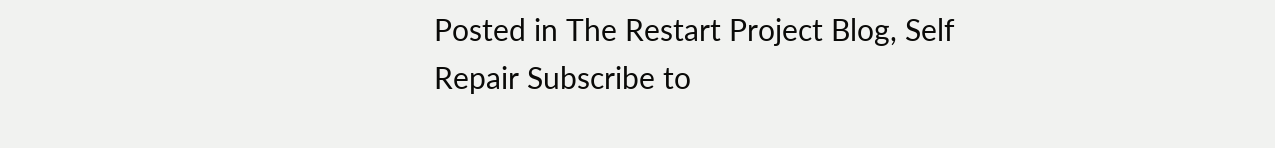Posted in The Restart Project Blog, Self Repair Subscribe to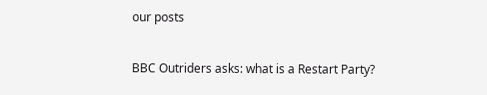our posts

BBC Outriders asks: what is a Restart Party?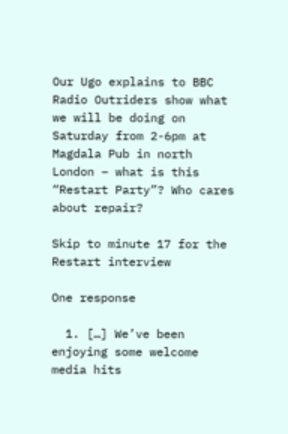Our Ugo explains to BBC Radio Outriders show what we will be doing on Saturday from 2-6pm at Magdala Pub in north London – what is this “Restart Party”? Who cares about repair?

Skip to minute 17 for the Restart interview

One response

  1. […] We’ve been enjoying some welcome media hits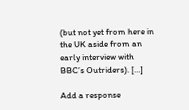(but not yet from here in the UK aside from an early interview with BBC’s Outriders). […]

Add a response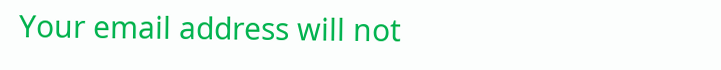Your email address will not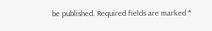be published. Required fields are marked *